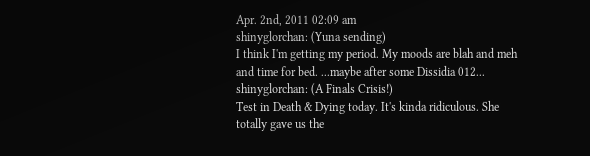Apr. 2nd, 2011 02:09 am
shinyglorchan: (Yuna sending)
I think I'm getting my period. My moods are blah and meh and time for bed. ...maybe after some Dissidia 012...
shinyglorchan: (A Finals Crisis!)
Test in Death & Dying today. It's kinda ridiculous. She totally gave us the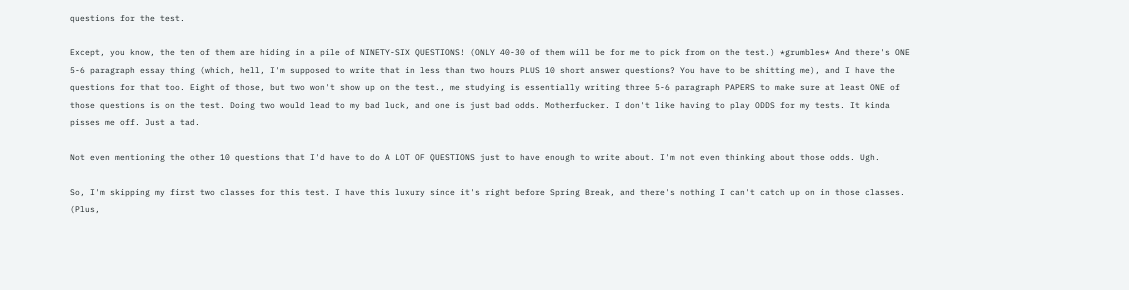questions for the test.

Except, you know, the ten of them are hiding in a pile of NINETY-SIX QUESTIONS! (ONLY 40-30 of them will be for me to pick from on the test.) *grumbles* And there's ONE 5-6 paragraph essay thing (which, hell, I'm supposed to write that in less than two hours PLUS 10 short answer questions? You have to be shitting me), and I have the questions for that too. Eight of those, but two won't show up on the test., me studying is essentially writing three 5-6 paragraph PAPERS to make sure at least ONE of those questions is on the test. Doing two would lead to my bad luck, and one is just bad odds. Motherfucker. I don't like having to play ODDS for my tests. It kinda pisses me off. Just a tad.

Not even mentioning the other 10 questions that I'd have to do A LOT OF QUESTIONS just to have enough to write about. I'm not even thinking about those odds. Ugh.

So, I'm skipping my first two classes for this test. I have this luxury since it's right before Spring Break, and there's nothing I can't catch up on in those classes. (Plus,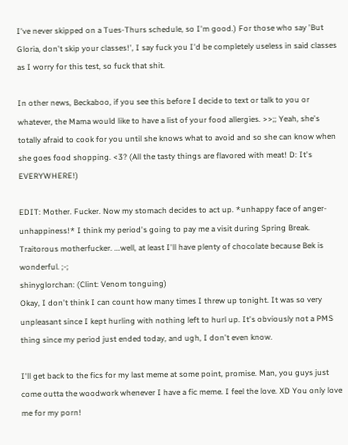I've never skipped on a Tues-Thurs schedule, so I'm good.) For those who say 'But Gloria, don't skip your classes!', I say fuck you I'd be completely useless in said classes as I worry for this test, so fuck that shit.

In other news, Beckaboo, if you see this before I decide to text or talk to you or whatever, the Mama would like to have a list of your food allergies. >>;; Yeah, she's totally afraid to cook for you until she knows what to avoid and so she can know when she goes food shopping. <3? (All the tasty things are flavored with meat! D: It's EVERYWHERE!)

EDIT: Mother. Fucker. Now my stomach decides to act up. *unhappy face of anger-unhappiness!* I think my period's going to pay me a visit during Spring Break. Traitorous motherfucker. ...well, at least I'll have plenty of chocolate because Bek is wonderful. ;-;
shinyglorchan: (Clint: Venom tonguing)
Okay, I don't think I can count how many times I threw up tonight. It was so very unpleasant since I kept hurling with nothing left to hurl up. It's obviously not a PMS thing since my period just ended today, and ugh, I don't even know.

I'll get back to the fics for my last meme at some point, promise. Man, you guys just come outta the woodwork whenever I have a fic meme. I feel the love. XD You only love me for my porn!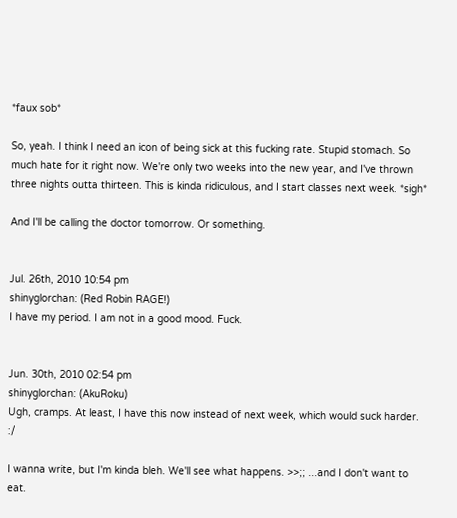*faux sob*

So, yeah. I think I need an icon of being sick at this fucking rate. Stupid stomach. So much hate for it right now. We're only two weeks into the new year, and I've thrown three nights outta thirteen. This is kinda ridiculous, and I start classes next week. *sigh*

And I'll be calling the doctor tomorrow. Or something.


Jul. 26th, 2010 10:54 pm
shinyglorchan: (Red Robin RAGE!)
I have my period. I am not in a good mood. Fuck.


Jun. 30th, 2010 02:54 pm
shinyglorchan: (AkuRoku)
Ugh, cramps. At least, I have this now instead of next week, which would suck harder. :/

I wanna write, but I'm kinda bleh. We'll see what happens. >>;; ...and I don't want to eat.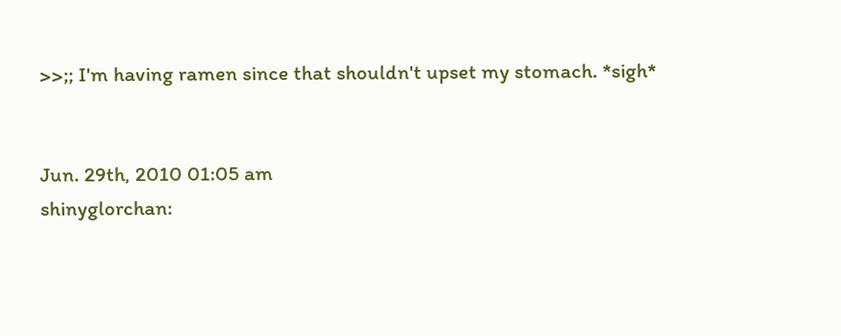>>;; I'm having ramen since that shouldn't upset my stomach. *sigh*


Jun. 29th, 2010 01:05 am
shinyglorchan: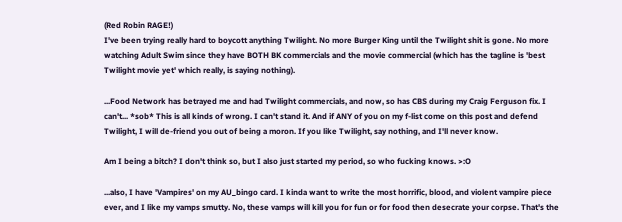(Red Robin RAGE!)
I've been trying really hard to boycott anything Twilight. No more Burger King until the Twilight shit is gone. No more watching Adult Swim since they have BOTH BK commercials and the movie commercial (which has the tagline is 'best Twilight movie yet' which really, is saying nothing).

...Food Network has betrayed me and had Twilight commercials, and now, so has CBS during my Craig Ferguson fix. I can't... *sob* This is all kinds of wrong. I can't stand it. And if ANY of you on my f-list come on this post and defend Twilight, I will de-friend you out of being a moron. If you like Twilight, say nothing, and I'll never know.

Am I being a bitch? I don't think so, but I also just started my period, so who fucking knows. >:O

...also, I have 'Vampires' on my AU_bingo card. I kinda want to write the most horrific, blood, and violent vampire piece ever, and I like my vamps smutty. No, these vamps will kill you for fun or for food then desecrate your corpse. That's the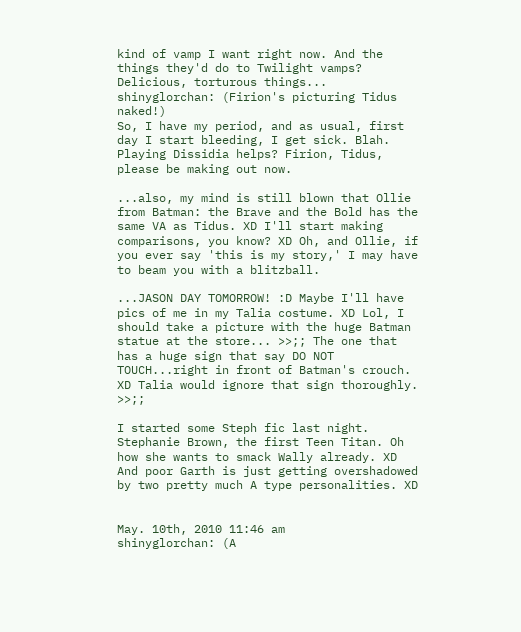kind of vamp I want right now. And the things they'd do to Twilight vamps? Delicious, torturous things...
shinyglorchan: (Firion's picturing Tidus naked!)
So, I have my period, and as usual, first day I start bleeding, I get sick. Blah. Playing Dissidia helps? Firion, Tidus, please be making out now.

...also, my mind is still blown that Ollie from Batman: the Brave and the Bold has the same VA as Tidus. XD I'll start making comparisons, you know? XD Oh, and Ollie, if you ever say 'this is my story,' I may have to beam you with a blitzball.

...JASON DAY TOMORROW! :D Maybe I'll have pics of me in my Talia costume. XD Lol, I should take a picture with the huge Batman statue at the store... >>;; The one that has a huge sign that say DO NOT TOUCH...right in front of Batman's crouch. XD Talia would ignore that sign thoroughly. >>;;

I started some Steph fic last night. Stephanie Brown, the first Teen Titan. Oh how she wants to smack Wally already. XD And poor Garth is just getting overshadowed by two pretty much A type personalities. XD


May. 10th, 2010 11:46 am
shinyglorchan: (A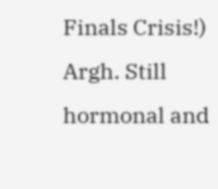Finals Crisis!)
Argh. Still hormonal and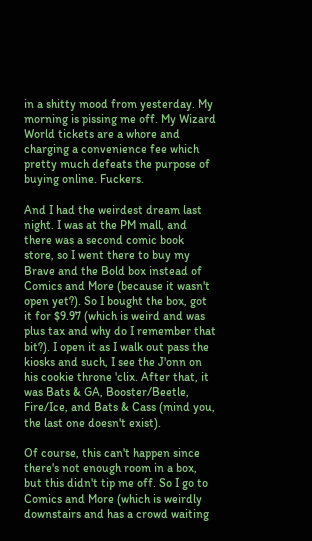in a shitty mood from yesterday. My morning is pissing me off. My Wizard World tickets are a whore and charging a convenience fee which pretty much defeats the purpose of buying online. Fuckers.

And I had the weirdest dream last night. I was at the PM mall, and there was a second comic book store, so I went there to buy my Brave and the Bold box instead of Comics and More (because it wasn't open yet?). So I bought the box, got it for $9.97 (which is weird and was plus tax and why do I remember that bit?). I open it as I walk out pass the kiosks and such, I see the J'onn on his cookie throne 'clix. After that, it was Bats & GA, Booster/Beetle, Fire/Ice, and Bats & Cass (mind you, the last one doesn't exist).

Of course, this can't happen since there's not enough room in a box, but this didn't tip me off. So I go to Comics and More (which is weirdly downstairs and has a crowd waiting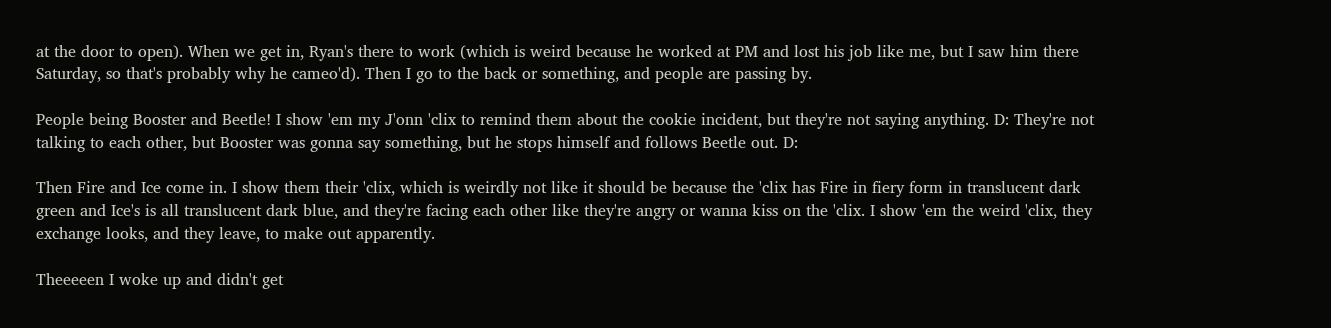at the door to open). When we get in, Ryan's there to work (which is weird because he worked at PM and lost his job like me, but I saw him there Saturday, so that's probably why he cameo'd). Then I go to the back or something, and people are passing by.

People being Booster and Beetle! I show 'em my J'onn 'clix to remind them about the cookie incident, but they're not saying anything. D: They're not talking to each other, but Booster was gonna say something, but he stops himself and follows Beetle out. D:

Then Fire and Ice come in. I show them their 'clix, which is weirdly not like it should be because the 'clix has Fire in fiery form in translucent dark green and Ice's is all translucent dark blue, and they're facing each other like they're angry or wanna kiss on the 'clix. I show 'em the weird 'clix, they exchange looks, and they leave, to make out apparently.

Theeeeen I woke up and didn't get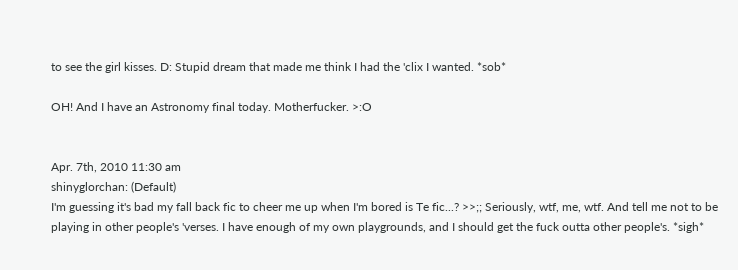to see the girl kisses. D: Stupid dream that made me think I had the 'clix I wanted. *sob*

OH! And I have an Astronomy final today. Motherfucker. >:O


Apr. 7th, 2010 11:30 am
shinyglorchan: (Default)
I'm guessing it's bad my fall back fic to cheer me up when I'm bored is Te fic...? >>;; Seriously, wtf, me, wtf. And tell me not to be playing in other people's 'verses. I have enough of my own playgrounds, and I should get the fuck outta other people's. *sigh*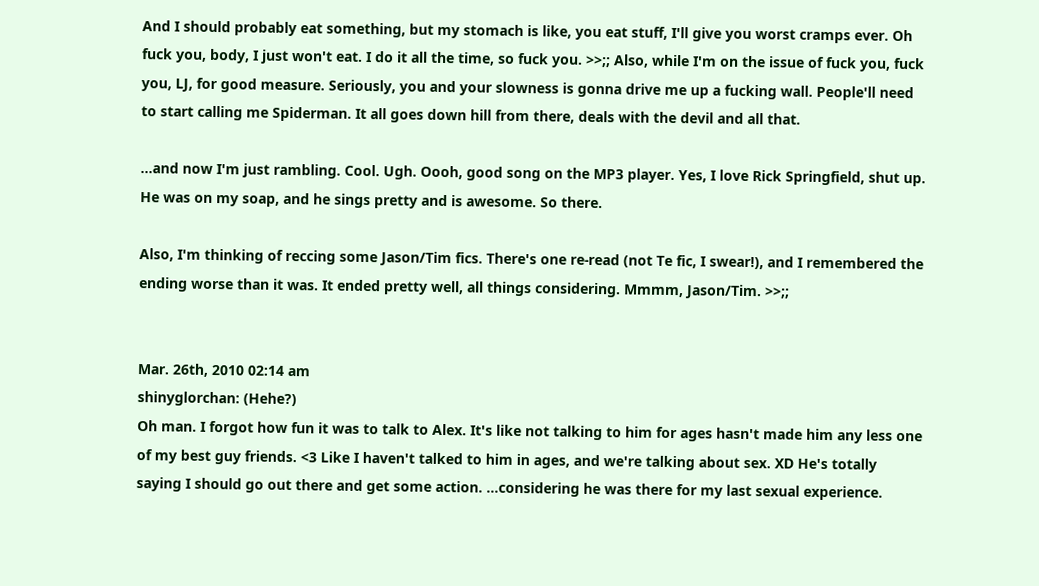And I should probably eat something, but my stomach is like, you eat stuff, I'll give you worst cramps ever. Oh fuck you, body, I just won't eat. I do it all the time, so fuck you. >>;; Also, while I'm on the issue of fuck you, fuck you, LJ, for good measure. Seriously, you and your slowness is gonna drive me up a fucking wall. People'll need to start calling me Spiderman. It all goes down hill from there, deals with the devil and all that.

...and now I'm just rambling. Cool. Ugh. Oooh, good song on the MP3 player. Yes, I love Rick Springfield, shut up. He was on my soap, and he sings pretty and is awesome. So there.

Also, I'm thinking of reccing some Jason/Tim fics. There's one re-read (not Te fic, I swear!), and I remembered the ending worse than it was. It ended pretty well, all things considering. Mmmm, Jason/Tim. >>;;


Mar. 26th, 2010 02:14 am
shinyglorchan: (Hehe?)
Oh man. I forgot how fun it was to talk to Alex. It's like not talking to him for ages hasn't made him any less one of my best guy friends. <3 Like I haven't talked to him in ages, and we're talking about sex. XD He's totally saying I should go out there and get some action. ...considering he was there for my last sexual experience.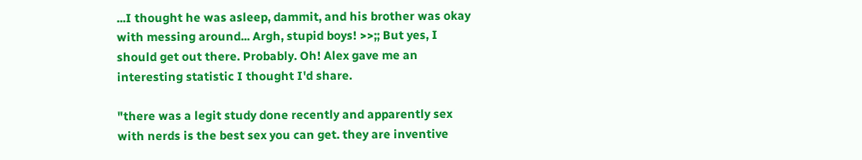...I thought he was asleep, dammit, and his brother was okay with messing around... Argh, stupid boys! >>;; But yes, I should get out there. Probably. Oh! Alex gave me an interesting statistic I thought I'd share.

"there was a legit study done recently and apparently sex with nerds is the best sex you can get. they are inventive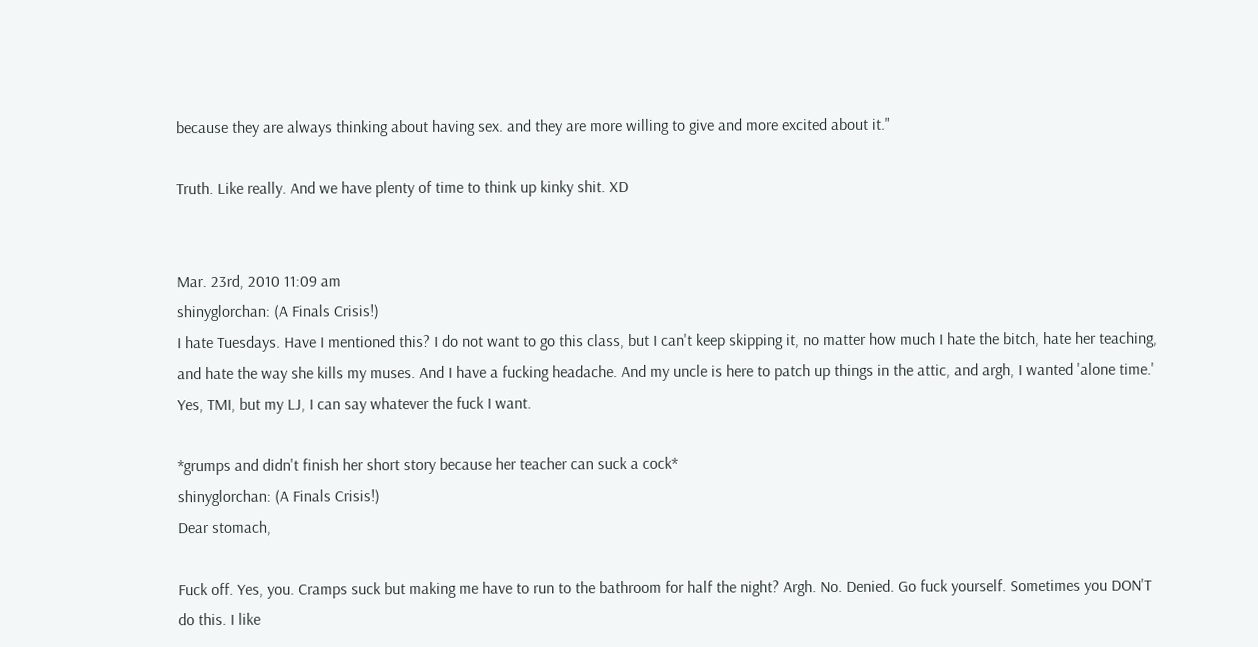because they are always thinking about having sex. and they are more willing to give and more excited about it."

Truth. Like really. And we have plenty of time to think up kinky shit. XD


Mar. 23rd, 2010 11:09 am
shinyglorchan: (A Finals Crisis!)
I hate Tuesdays. Have I mentioned this? I do not want to go this class, but I can't keep skipping it, no matter how much I hate the bitch, hate her teaching, and hate the way she kills my muses. And I have a fucking headache. And my uncle is here to patch up things in the attic, and argh, I wanted 'alone time.' Yes, TMI, but my LJ, I can say whatever the fuck I want.

*grumps and didn't finish her short story because her teacher can suck a cock*
shinyglorchan: (A Finals Crisis!)
Dear stomach,

Fuck off. Yes, you. Cramps suck but making me have to run to the bathroom for half the night? Argh. No. Denied. Go fuck yourself. Sometimes you DON'T do this. I like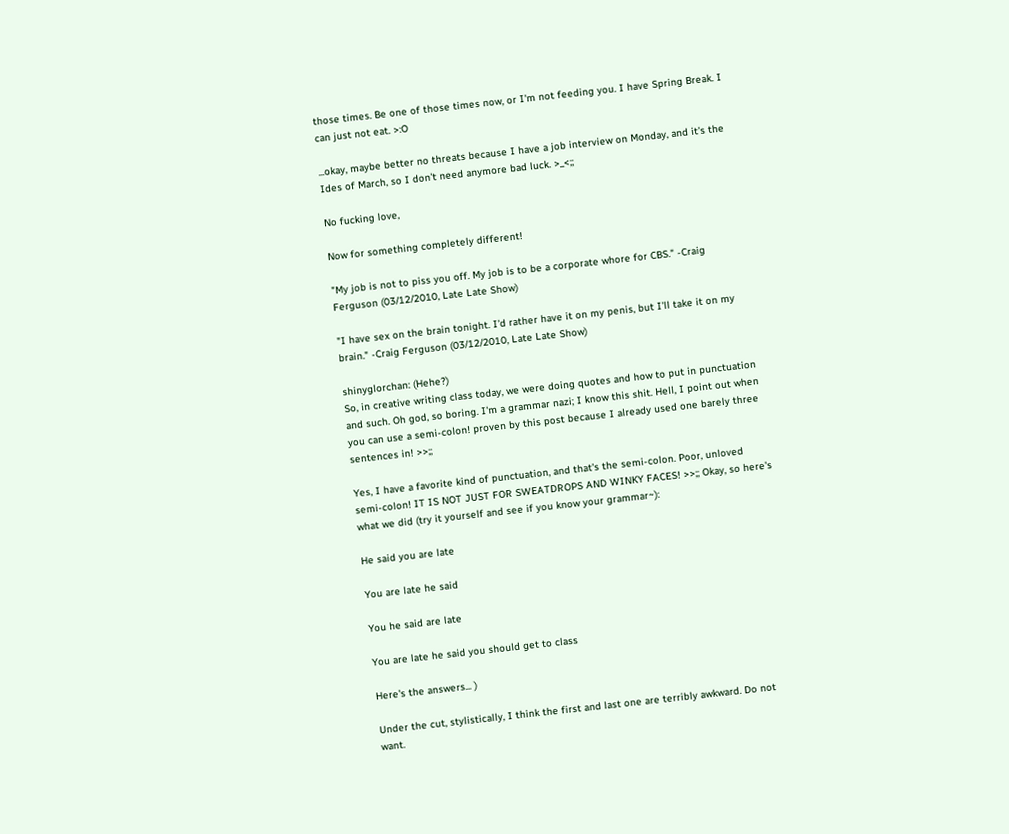those times. Be one of those times now, or I'm not feeding you. I have Spring Break. I can just not eat. >:O

...okay, maybe better no threats because I have a job interview on Monday, and it's the Ides of March, so I don't need anymore bad luck. >_<;;

No fucking love,

Now for something completely different!

"My job is not to piss you off. My job is to be a corporate whore for CBS." -Craig Ferguson (03/12/2010, Late Late Show)

"I have sex on the brain tonight. I'd rather have it on my penis, but I'll take it on my brain." -Craig Ferguson (03/12/2010, Late Late Show)

shinyglorchan: (Hehe?)
So, in creative writing class today, we were doing quotes and how to put in punctuation and such. Oh god, so boring. I'm a grammar nazi; I know this shit. Hell, I point out when you can use a semi-colon! proven by this post because I already used one barely three sentences in! >>;;

Yes, I have a favorite kind of punctuation, and that's the semi-colon. Poor, unloved semi-colon! IT IS NOT JUST FOR SWEATDROPS AND WINKY FACES! >>;; Okay, so here's what we did (try it yourself and see if you know your grammar~):

He said you are late

You are late he said

You he said are late

You are late he said you should get to class

Here's the answers... )

Under the cut, stylistically, I think the first and last one are terribly awkward. Do not want.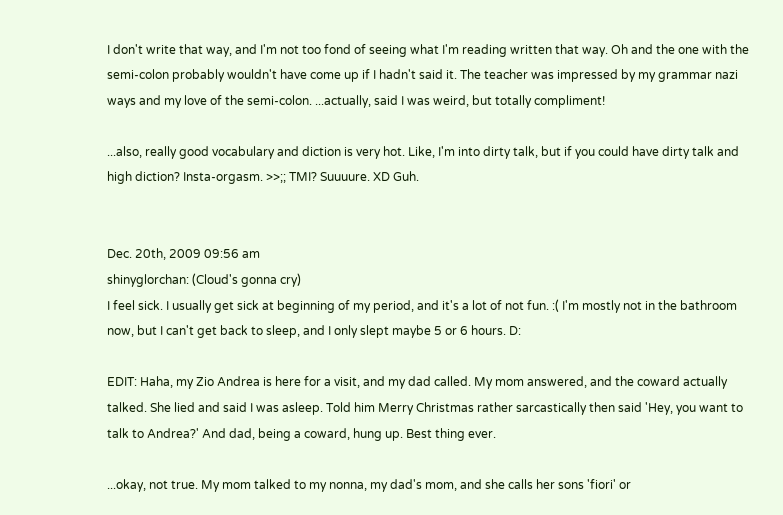I don't write that way, and I'm not too fond of seeing what I'm reading written that way. Oh and the one with the semi-colon probably wouldn't have come up if I hadn't said it. The teacher was impressed by my grammar nazi ways and my love of the semi-colon. ...actually, said I was weird, but totally compliment!

...also, really good vocabulary and diction is very hot. Like, I'm into dirty talk, but if you could have dirty talk and high diction? Insta-orgasm. >>;; TMI? Suuuure. XD Guh.


Dec. 20th, 2009 09:56 am
shinyglorchan: (Cloud's gonna cry)
I feel sick. I usually get sick at beginning of my period, and it's a lot of not fun. :( I'm mostly not in the bathroom now, but I can't get back to sleep, and I only slept maybe 5 or 6 hours. D:

EDIT: Haha, my Zio Andrea is here for a visit, and my dad called. My mom answered, and the coward actually talked. She lied and said I was asleep. Told him Merry Christmas rather sarcastically then said 'Hey, you want to talk to Andrea?' And dad, being a coward, hung up. Best thing ever.

...okay, not true. My mom talked to my nonna, my dad's mom, and she calls her sons 'fiori' or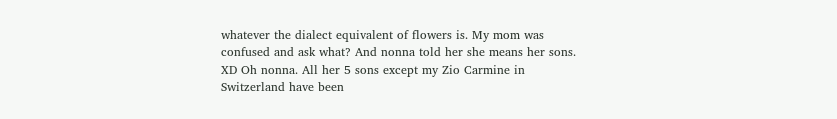whatever the dialect equivalent of flowers is. My mom was confused and ask what? And nonna told her she means her sons. XD Oh nonna. All her 5 sons except my Zio Carmine in Switzerland have been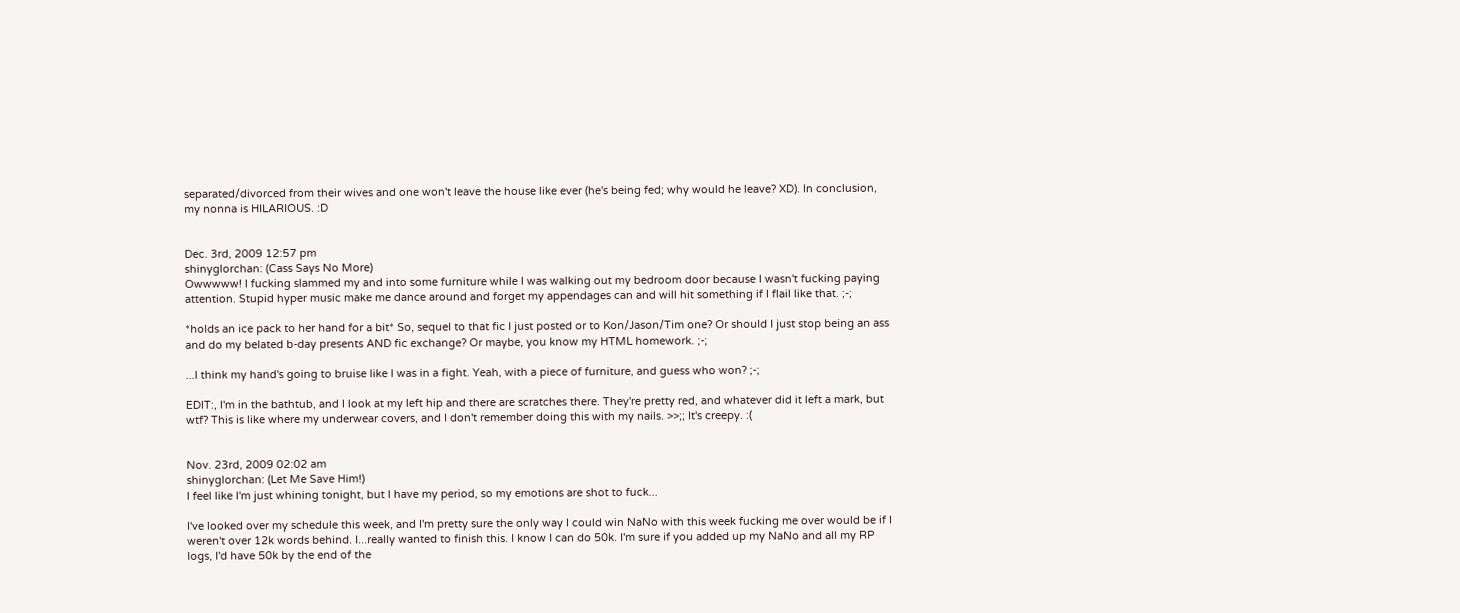separated/divorced from their wives and one won't leave the house like ever (he's being fed; why would he leave? XD). In conclusion, my nonna is HILARIOUS. :D


Dec. 3rd, 2009 12:57 pm
shinyglorchan: (Cass Says No More)
Owwwww! I fucking slammed my and into some furniture while I was walking out my bedroom door because I wasn't fucking paying attention. Stupid hyper music make me dance around and forget my appendages can and will hit something if I flail like that. ;-;

*holds an ice pack to her hand for a bit* So, sequel to that fic I just posted or to Kon/Jason/Tim one? Or should I just stop being an ass and do my belated b-day presents AND fic exchange? Or maybe, you know my HTML homework. ;-;

...I think my hand's going to bruise like I was in a fight. Yeah, with a piece of furniture, and guess who won? ;-;

EDIT:, I'm in the bathtub, and I look at my left hip and there are scratches there. They're pretty red, and whatever did it left a mark, but wtf? This is like where my underwear covers, and I don't remember doing this with my nails. >>;; It's creepy. :(


Nov. 23rd, 2009 02:02 am
shinyglorchan: (Let Me Save Him!)
I feel like I'm just whining tonight, but I have my period, so my emotions are shot to fuck...

I've looked over my schedule this week, and I'm pretty sure the only way I could win NaNo with this week fucking me over would be if I weren't over 12k words behind. I...really wanted to finish this. I know I can do 50k. I'm sure if you added up my NaNo and all my RP logs, I'd have 50k by the end of the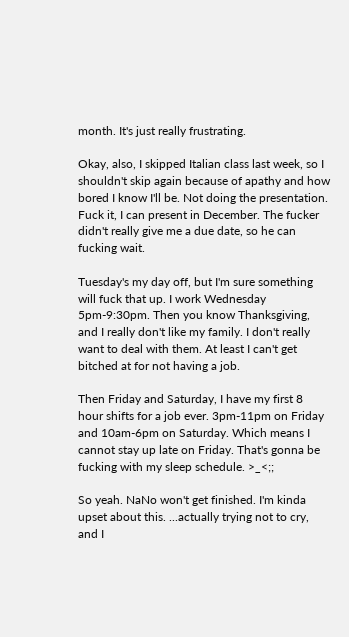month. It's just really frustrating.

Okay, also, I skipped Italian class last week, so I shouldn't skip again because of apathy and how bored I know I'll be. Not doing the presentation. Fuck it, I can present in December. The fucker didn't really give me a due date, so he can fucking wait.

Tuesday's my day off, but I'm sure something will fuck that up. I work Wednesday 5pm-9:30pm. Then you know Thanksgiving, and I really don't like my family. I don't really want to deal with them. At least I can't get bitched at for not having a job.

Then Friday and Saturday, I have my first 8 hour shifts for a job ever. 3pm-11pm on Friday and 10am-6pm on Saturday. Which means I cannot stay up late on Friday. That's gonna be fucking with my sleep schedule. >_<;;

So yeah. NaNo won't get finished. I'm kinda upset about this. ...actually trying not to cry, and I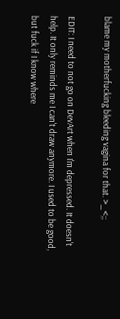blame my motherfucking bleeding vagina for that. >_<;;

EDIT: I need to not go on DevArt when I'm depressed. It doesn't help. It only reminds me I can't draw anymore. I used to be good, but fuck if I know where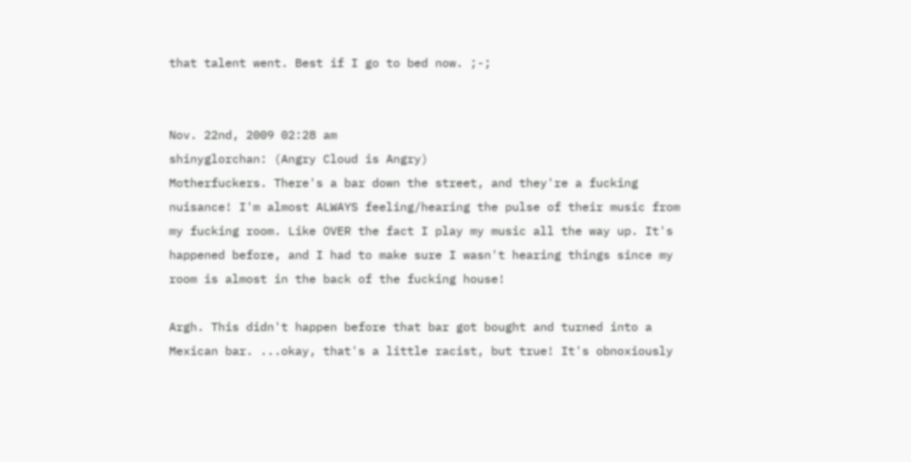that talent went. Best if I go to bed now. ;-;


Nov. 22nd, 2009 02:28 am
shinyglorchan: (Angry Cloud is Angry)
Motherfuckers. There's a bar down the street, and they're a fucking nuisance! I'm almost ALWAYS feeling/hearing the pulse of their music from my fucking room. Like OVER the fact I play my music all the way up. It's happened before, and I had to make sure I wasn't hearing things since my room is almost in the back of the fucking house!

Argh. This didn't happen before that bar got bought and turned into a Mexican bar. ...okay, that's a little racist, but true! It's obnoxiously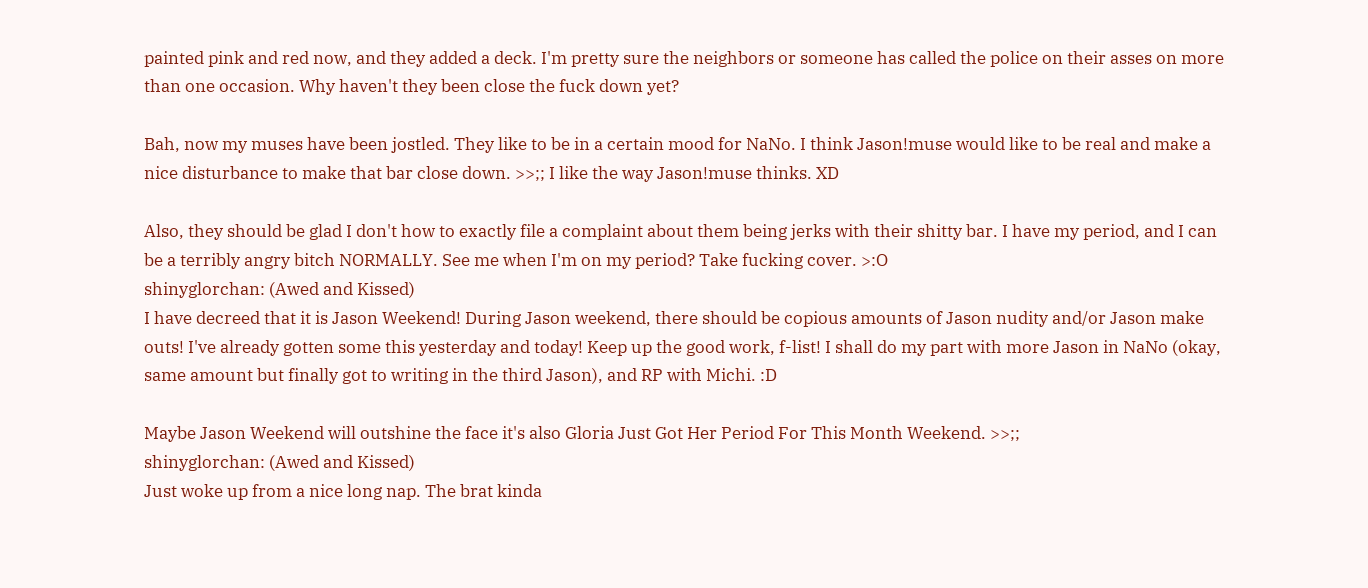painted pink and red now, and they added a deck. I'm pretty sure the neighbors or someone has called the police on their asses on more than one occasion. Why haven't they been close the fuck down yet?

Bah, now my muses have been jostled. They like to be in a certain mood for NaNo. I think Jason!muse would like to be real and make a nice disturbance to make that bar close down. >>;; I like the way Jason!muse thinks. XD

Also, they should be glad I don't how to exactly file a complaint about them being jerks with their shitty bar. I have my period, and I can be a terribly angry bitch NORMALLY. See me when I'm on my period? Take fucking cover. >:O
shinyglorchan: (Awed and Kissed)
I have decreed that it is Jason Weekend! During Jason weekend, there should be copious amounts of Jason nudity and/or Jason make outs! I've already gotten some this yesterday and today! Keep up the good work, f-list! I shall do my part with more Jason in NaNo (okay, same amount but finally got to writing in the third Jason), and RP with Michi. :D

Maybe Jason Weekend will outshine the face it's also Gloria Just Got Her Period For This Month Weekend. >>;;
shinyglorchan: (Awed and Kissed)
Just woke up from a nice long nap. The brat kinda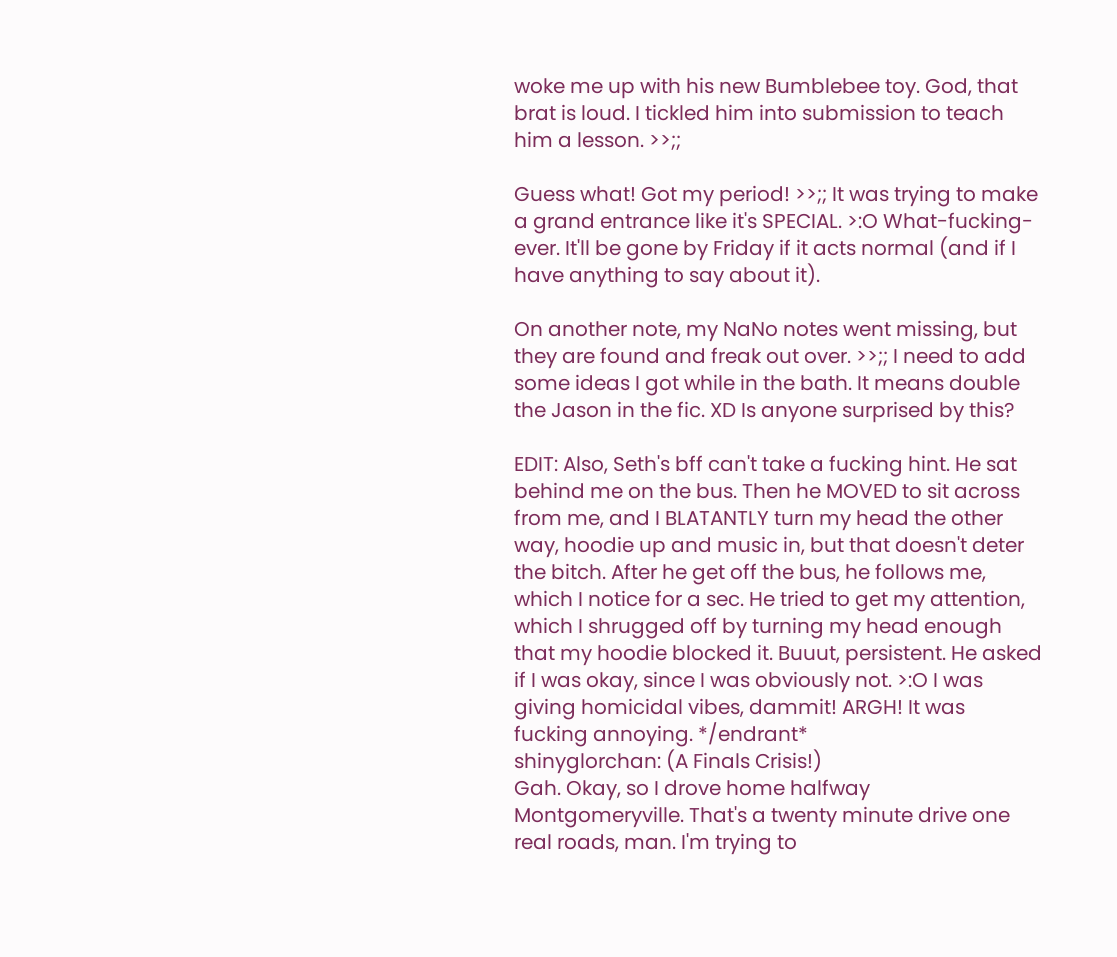woke me up with his new Bumblebee toy. God, that brat is loud. I tickled him into submission to teach him a lesson. >>;;

Guess what! Got my period! >>;; It was trying to make a grand entrance like it's SPECIAL. >:O What-fucking-ever. It'll be gone by Friday if it acts normal (and if I have anything to say about it).

On another note, my NaNo notes went missing, but they are found and freak out over. >>;; I need to add some ideas I got while in the bath. It means double the Jason in the fic. XD Is anyone surprised by this?

EDIT: Also, Seth's bff can't take a fucking hint. He sat behind me on the bus. Then he MOVED to sit across from me, and I BLATANTLY turn my head the other way, hoodie up and music in, but that doesn't deter the bitch. After he get off the bus, he follows me, which I notice for a sec. He tried to get my attention, which I shrugged off by turning my head enough that my hoodie blocked it. Buuut, persistent. He asked if I was okay, since I was obviously not. >:O I was giving homicidal vibes, dammit! ARGH! It was fucking annoying. */endrant*
shinyglorchan: (A Finals Crisis!)
Gah. Okay, so I drove home halfway Montgomeryville. That's a twenty minute drive one real roads, man. I'm trying to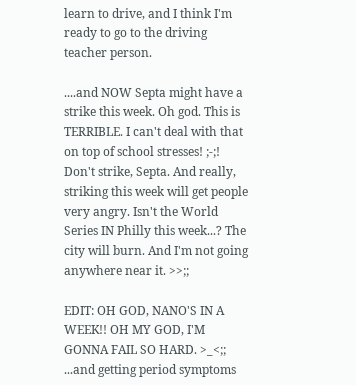learn to drive, and I think I'm ready to go to the driving teacher person.

....and NOW Septa might have a strike this week. Oh god. This is TERRIBLE. I can't deal with that on top of school stresses! ;-;! Don't strike, Septa. And really, striking this week will get people very angry. Isn't the World Series IN Philly this week...? The city will burn. And I'm not going anywhere near it. >>;;

EDIT: OH GOD, NANO'S IN A WEEK!! OH MY GOD, I'M GONNA FAIL SO HARD. >_<;; ...and getting period symptoms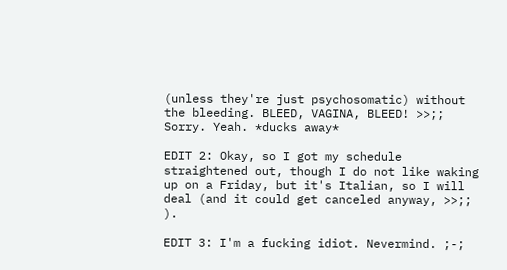(unless they're just psychosomatic) without the bleeding. BLEED, VAGINA, BLEED! >>;; Sorry. Yeah. *ducks away*

EDIT 2: Okay, so I got my schedule straightened out, though I do not like waking up on a Friday, but it's Italian, so I will deal (and it could get canceled anyway, >>;; ).

EDIT 3: I'm a fucking idiot. Nevermind. ;-;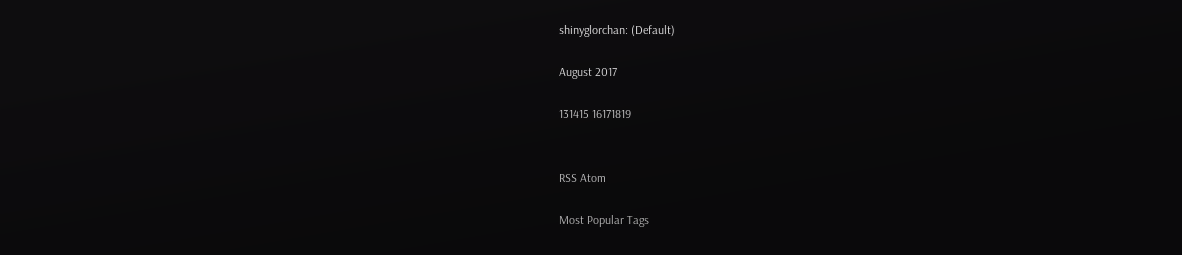shinyglorchan: (Default)

August 2017

131415 16171819


RSS Atom

Most Popular Tags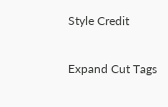Style Credit

Expand Cut Tags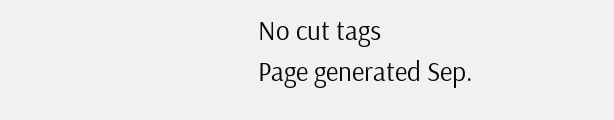No cut tags
Page generated Sep.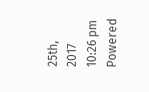25th, 2017 10:26 pm
Powered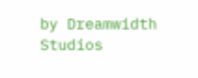by Dreamwidth Studios